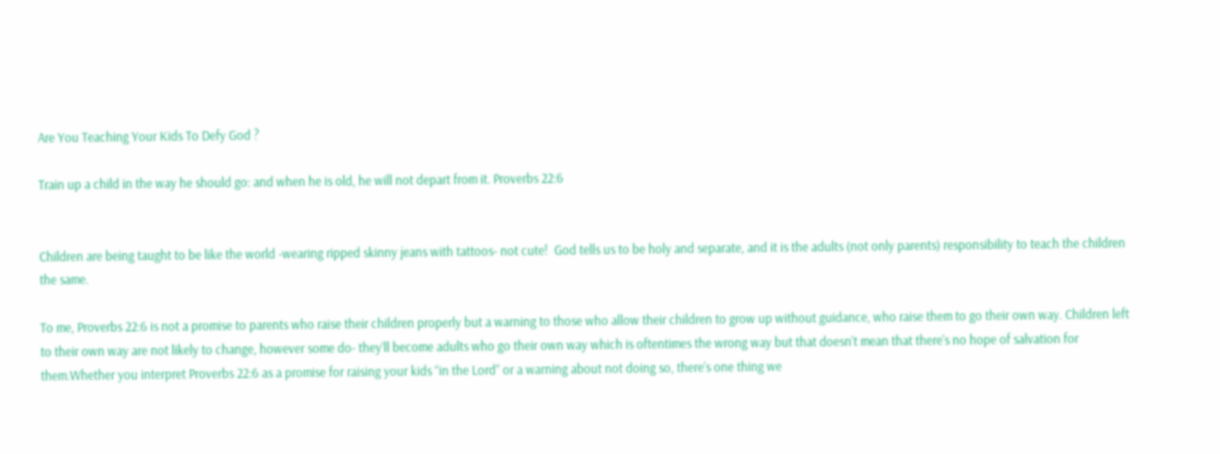Are You Teaching Your Kids To Defy God ?

Train up a child in the way he should go: and when he is old, he will not depart from it. Proverbs 22:6


Children are being taught to be like the world -wearing ripped skinny jeans with tattoos- not cute!  God tells us to be holy and separate, and it is the adults (not only parents) responsibility to teach the children the same.

To me, Proverbs 22:6 is not a promise to parents who raise their children properly but a warning to those who allow their children to grow up without guidance, who raise them to go their own way. Children left to their own way are not likely to change, however some do- they’ll become adults who go their own way which is oftentimes the wrong way but that doesn’t mean that there’s no hope of salvation for them.Whether you interpret Proverbs 22:6 as a promise for raising your kids “in the Lord” or a warning about not doing so, there’s one thing we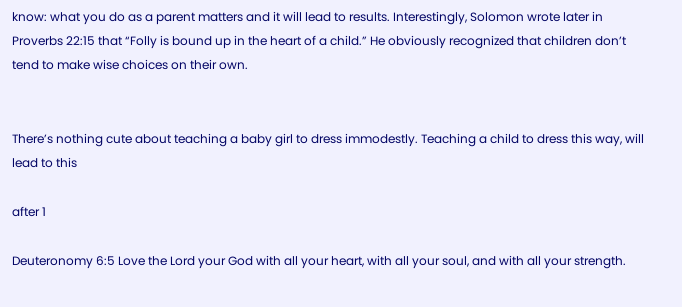know: what you do as a parent matters and it will lead to results. Interestingly, Solomon wrote later in Proverbs 22:15 that “Folly is bound up in the heart of a child.” He obviously recognized that children don’t tend to make wise choices on their own.


There’s nothing cute about teaching a baby girl to dress immodestly. Teaching a child to dress this way, will lead to this

after 1

Deuteronomy 6:5 Love the Lord your God with all your heart, with all your soul, and with all your strength.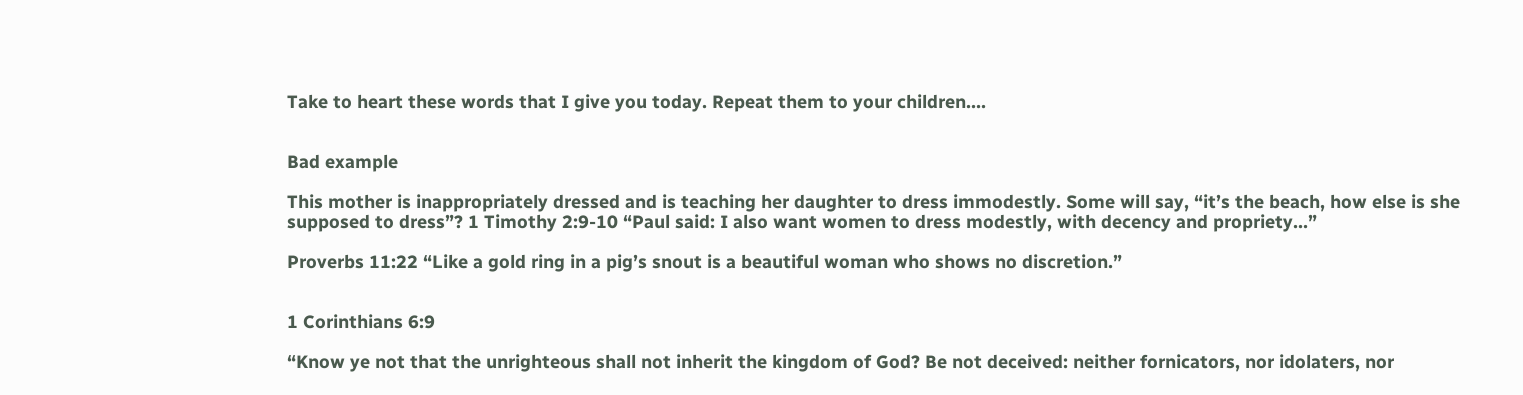Take to heart these words that I give you today. Repeat them to your children….


Bad example

This mother is inappropriately dressed and is teaching her daughter to dress immodestly. Some will say, “it’s the beach, how else is she supposed to dress”? 1 Timothy 2:9-10 “Paul said: I also want women to dress modestly, with decency and propriety…”

Proverbs 11:22 “Like a gold ring in a pig’s snout is a beautiful woman who shows no discretion.”


1 Corinthians 6:9

“Know ye not that the unrighteous shall not inherit the kingdom of God? Be not deceived: neither fornicators, nor idolaters, nor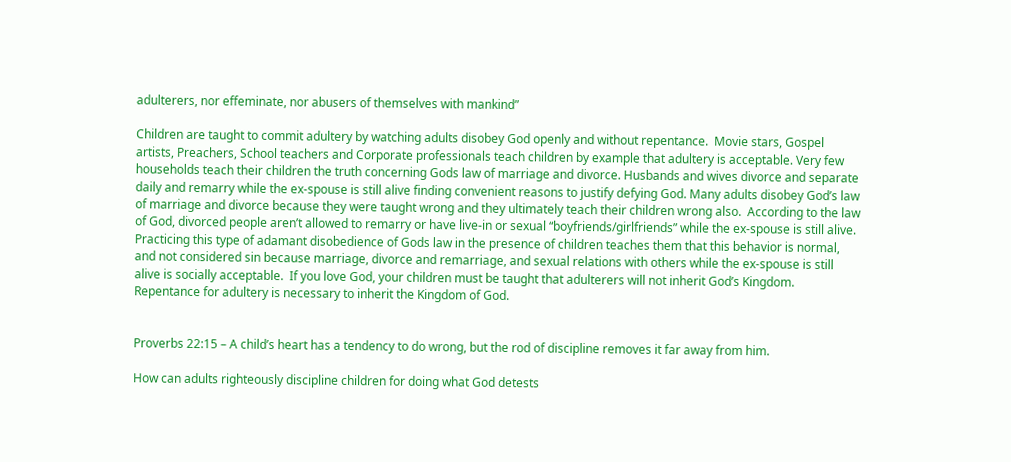adulterers, nor effeminate, nor abusers of themselves with mankind”

Children are taught to commit adultery by watching adults disobey God openly and without repentance.  Movie stars, Gospel artists, Preachers, School teachers and Corporate professionals teach children by example that adultery is acceptable. Very few households teach their children the truth concerning Gods law of marriage and divorce. Husbands and wives divorce and separate daily and remarry while the ex-spouse is still alive finding convenient reasons to justify defying God. Many adults disobey God’s law of marriage and divorce because they were taught wrong and they ultimately teach their children wrong also.  According to the law of God, divorced people aren’t allowed to remarry or have live-in or sexual “boyfriends/girlfriends” while the ex-spouse is still alive. Practicing this type of adamant disobedience of Gods law in the presence of children teaches them that this behavior is normal, and not considered sin because marriage, divorce and remarriage, and sexual relations with others while the ex-spouse is still alive is socially acceptable.  If you love God, your children must be taught that adulterers will not inherit God’s Kingdom. Repentance for adultery is necessary to inherit the Kingdom of God.


Proverbs 22:15 – A child’s heart has a tendency to do wrong, but the rod of discipline removes it far away from him.

How can adults righteously discipline children for doing what God detests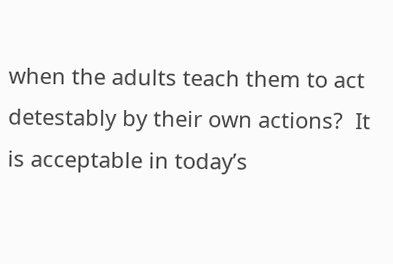when the adults teach them to act detestably by their own actions?  It is acceptable in today’s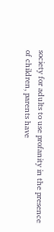society for adults to use profanity in the presence of children, parents have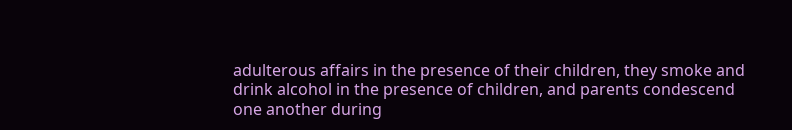adulterous affairs in the presence of their children, they smoke and drink alcohol in the presence of children, and parents condescend one another during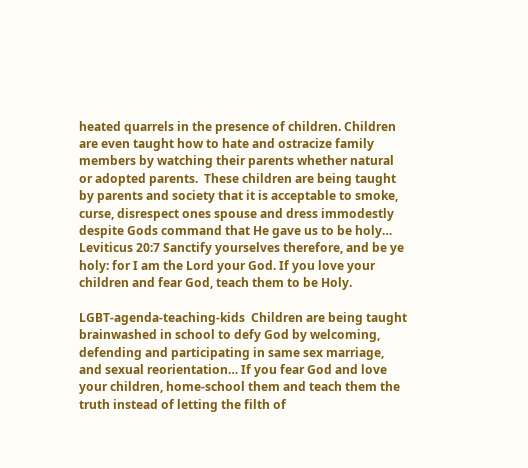heated quarrels in the presence of children. Children are even taught how to hate and ostracize family members by watching their parents whether natural or adopted parents.  These children are being taught by parents and society that it is acceptable to smoke, curse, disrespect ones spouse and dress immodestly despite Gods command that He gave us to be holy… Leviticus 20:7 Sanctify yourselves therefore, and be ye holy: for I am the Lord your God. If you love your children and fear God, teach them to be Holy.

LGBT-agenda-teaching-kids  Children are being taught brainwashed in school to defy God by welcoming, defending and participating in same sex marriage, and sexual reorientation… If you fear God and love your children, home-school them and teach them the truth instead of letting the filth of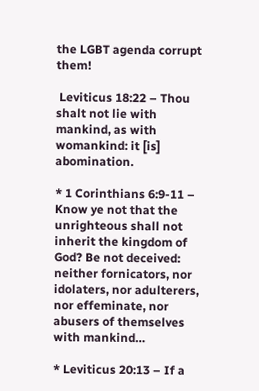the LGBT agenda corrupt them!

 Leviticus 18:22 – Thou shalt not lie with mankind, as with womankind: it [is] abomination.

* 1 Corinthians 6:9-11 – Know ye not that the unrighteous shall not inherit the kingdom of God? Be not deceived: neither fornicators, nor idolaters, nor adulterers, nor effeminate, nor abusers of themselves with mankind…

* Leviticus 20:13 – If a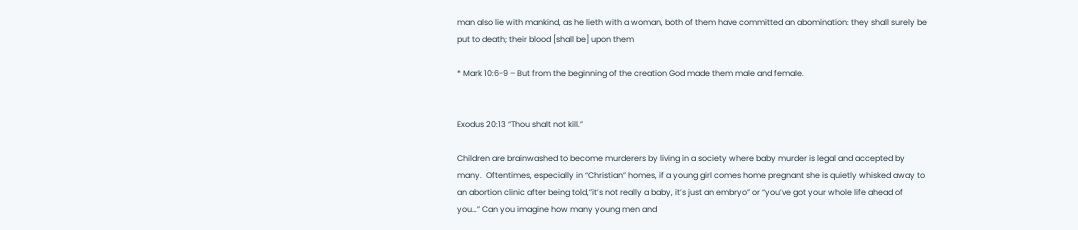man also lie with mankind, as he lieth with a woman, both of them have committed an abomination: they shall surely be put to death; their blood [shall be] upon them

* Mark 10:6-9 – But from the beginning of the creation God made them male and female.


Exodus 20:13 “Thou shalt not kill.”

Children are brainwashed to become murderers by living in a society where baby murder is legal and accepted by many.  Oftentimes, especially in “Christian” homes, if a young girl comes home pregnant she is quietly whisked away to an abortion clinic after being told,”it’s not really a baby, it’s just an embryo” or “you’ve got your whole life ahead of you…” Can you imagine how many young men and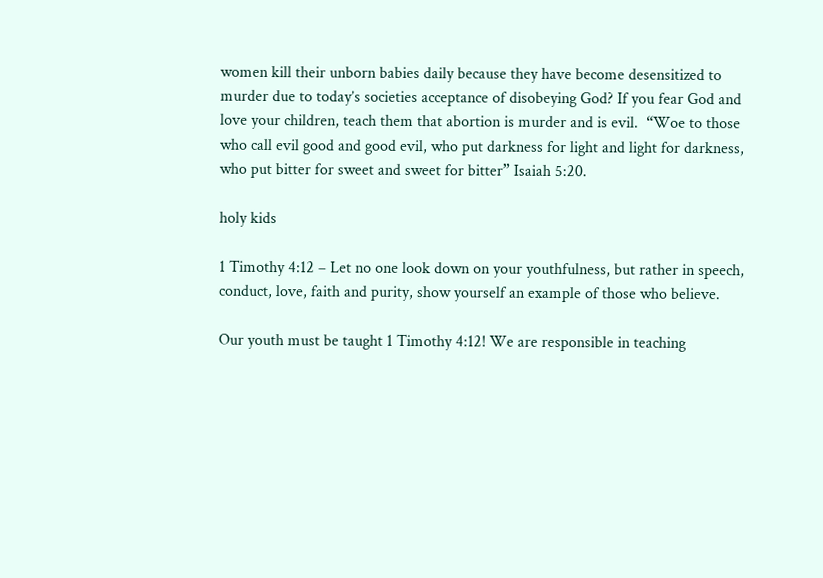women kill their unborn babies daily because they have become desensitized to murder due to today’s societies acceptance of disobeying God? If you fear God and love your children, teach them that abortion is murder and is evil.  “Woe to those who call evil good and good evil, who put darkness for light and light for darkness, who put bitter for sweet and sweet for bitter” Isaiah 5:20.

holy kids

1 Timothy 4:12 – Let no one look down on your youthfulness, but rather in speech, conduct, love, faith and purity, show yourself an example of those who believe.

Our youth must be taught 1 Timothy 4:12! We are responsible in teaching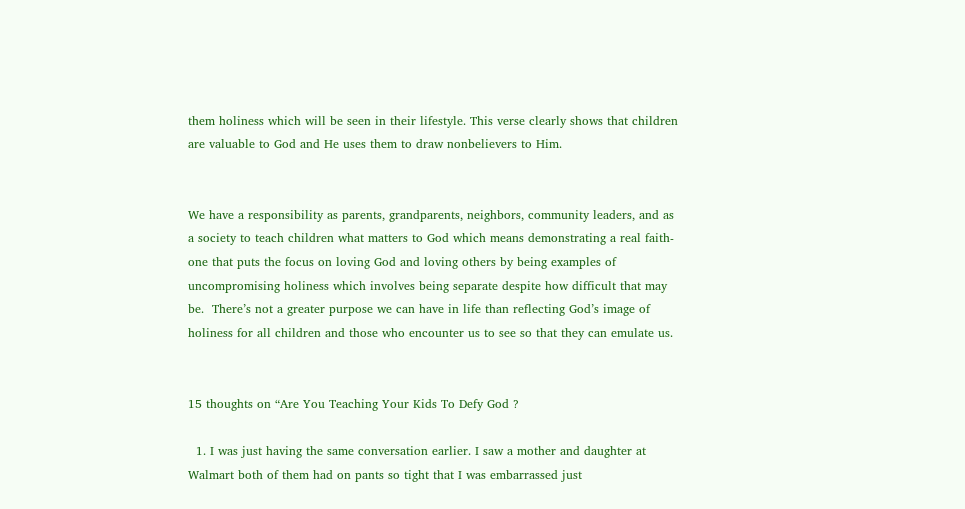them holiness which will be seen in their lifestyle. This verse clearly shows that children are valuable to God and He uses them to draw nonbelievers to Him.


We have a responsibility as parents, grandparents, neighbors, community leaders, and as a society to teach children what matters to God which means demonstrating a real faith- one that puts the focus on loving God and loving others by being examples of uncompromising holiness which involves being separate despite how difficult that may be.  There’s not a greater purpose we can have in life than reflecting God’s image of holiness for all children and those who encounter us to see so that they can emulate us.


15 thoughts on “Are You Teaching Your Kids To Defy God ?

  1. I was just having the same conversation earlier. I saw a mother and daughter at Walmart both of them had on pants so tight that I was embarrassed just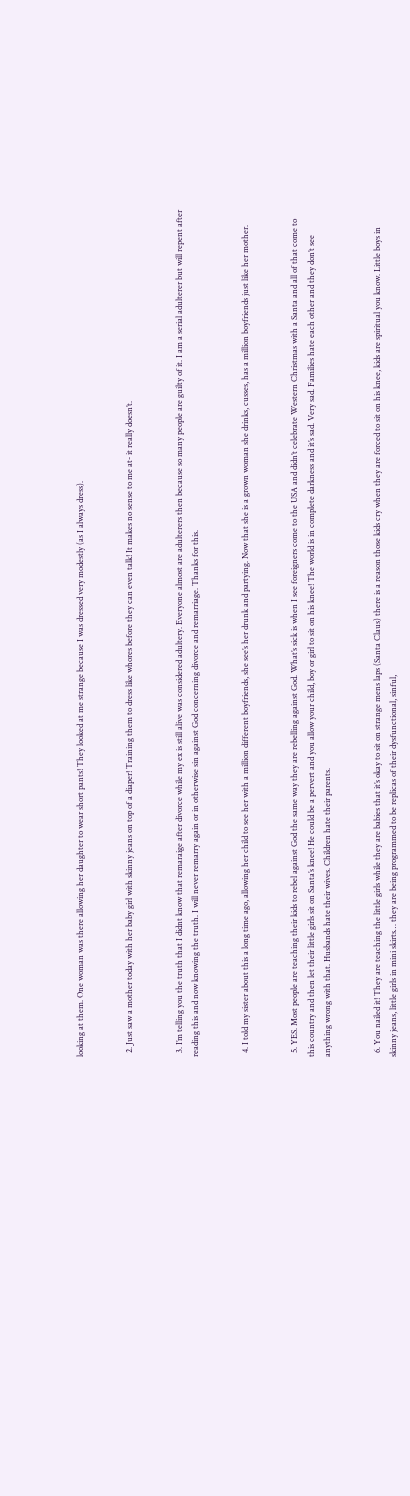looking at them. One woman was there allowing her daughter to wear short pants! They looked at me strange because I was dressed very modestly (as I always dress).


  2. Just saw a mother today with her baby girl with skinny jeans on top of a diaper! Training them to dress like whores before they can even talk! It makes no sense to me at- it really doesn’t.


  3. I’m telling you the truth that I didnt know that remaraige after divorce while my ex is still alive was considered adultery. Everyone almost are adulterers then because so many people are guilty of it. I am a serial adulterer but will repent after reading this and now knowing the truth. I will never remarry again or in otherwise sin against God concerning divorce and remarriage. Thanks for this.


  4. I told my sister about this a long time ago, allowing her child to see her with a million different boyfriends, she see’s her drunk and partying. Now that she is a grown woman she drinks, cusses, has a million boyfriends just like her mother.


  5. YES. Most people are teaching their kids to rebel against God the same way they are rebelling against God. What’s sick is when I see foreigners come to the USA and didn’t celebrate Western Christmas with a Santa and all of that come to this country and then let their little girls sit on Santa’s knee! He could be a pervert and you allow your child, boy or girl to sit on his knee! The world is in complete darkness and it’s sad. Very sad. Families hate each other and they don’t see anything wrong with that. Husbands hate their wives. Children hate their parents.


  6. You nailed it! They are teaching the little girls while they are babies that it’s okay to sit on strange mens laps (Santa Claus) there is a reason those kids cry when they are forced to sit on his knee, kids are spiritual you know. Little boys in skinny jeans, little girls in mini skirts… they are being programmed to be replicas of their dysfunctional, sinful,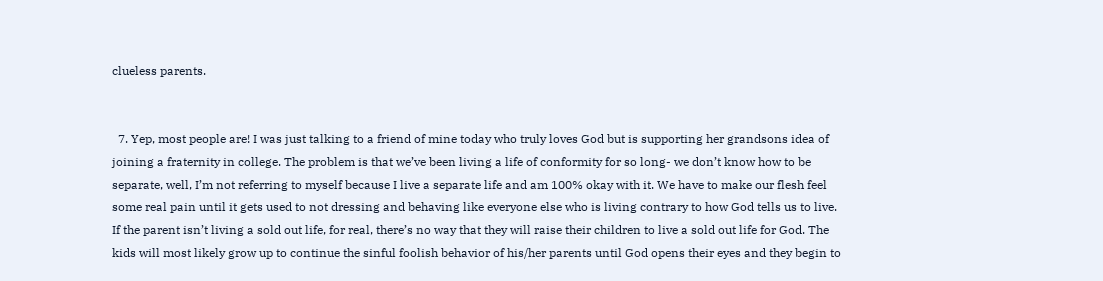clueless parents.


  7. Yep, most people are! I was just talking to a friend of mine today who truly loves God but is supporting her grandsons idea of joining a fraternity in college. The problem is that we’ve been living a life of conformity for so long- we don’t know how to be separate, well, I’m not referring to myself because I live a separate life and am 100% okay with it. We have to make our flesh feel some real pain until it gets used to not dressing and behaving like everyone else who is living contrary to how God tells us to live. If the parent isn’t living a sold out life, for real, there’s no way that they will raise their children to live a sold out life for God. The kids will most likely grow up to continue the sinful foolish behavior of his/her parents until God opens their eyes and they begin to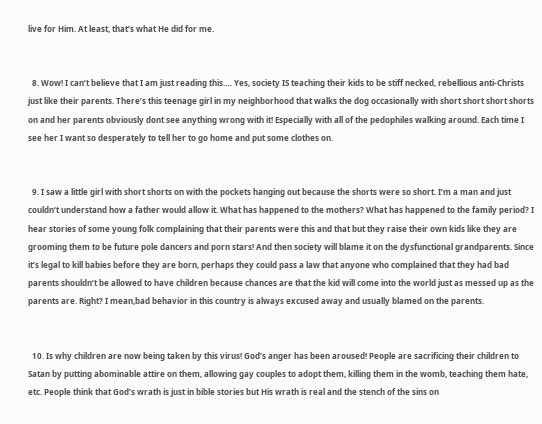live for Him. At least, that’s what He did for me.


  8. Wow! I can’t believe that I am just reading this…. Yes, society IS teaching their kids to be stiff necked, rebellious anti-Christs just like their parents. There’s this teenage girl in my neighborhood that walks the dog occasionally with short short short shorts on and her parents obviously dont see anything wrong with it! Especially with all of the pedophiles walking around. Each time I see her I want so desperately to tell her to go home and put some clothes on.


  9. I saw a little girl with short shorts on with the pockets hanging out because the shorts were so short. I’m a man and just couldn’t understand how a father would allow it. What has happened to the mothers? What has happened to the family period? I hear stories of some young folk complaining that their parents were this and that but they raise their own kids like they are grooming them to be future pole dancers and porn stars! And then society will blame it on the dysfunctional grandparents. Since it’s legal to kill babies before they are born, perhaps they could pass a law that anyone who complained that they had bad parents shouldn’t be allowed to have children because chances are that the kid will come into the world just as messed up as the parents are. Right? I mean,bad behavior in this country is always excused away and usually blamed on the parents.


  10. Is why children are now being taken by this virus! God’s anger has been aroused! People are sacrificing their children to Satan by putting abominable attire on them, allowing gay couples to adopt them, killing them in the womb, teaching them hate, etc. People think that God’s wrath is just in bible stories but His wrath is real and the stench of the sins on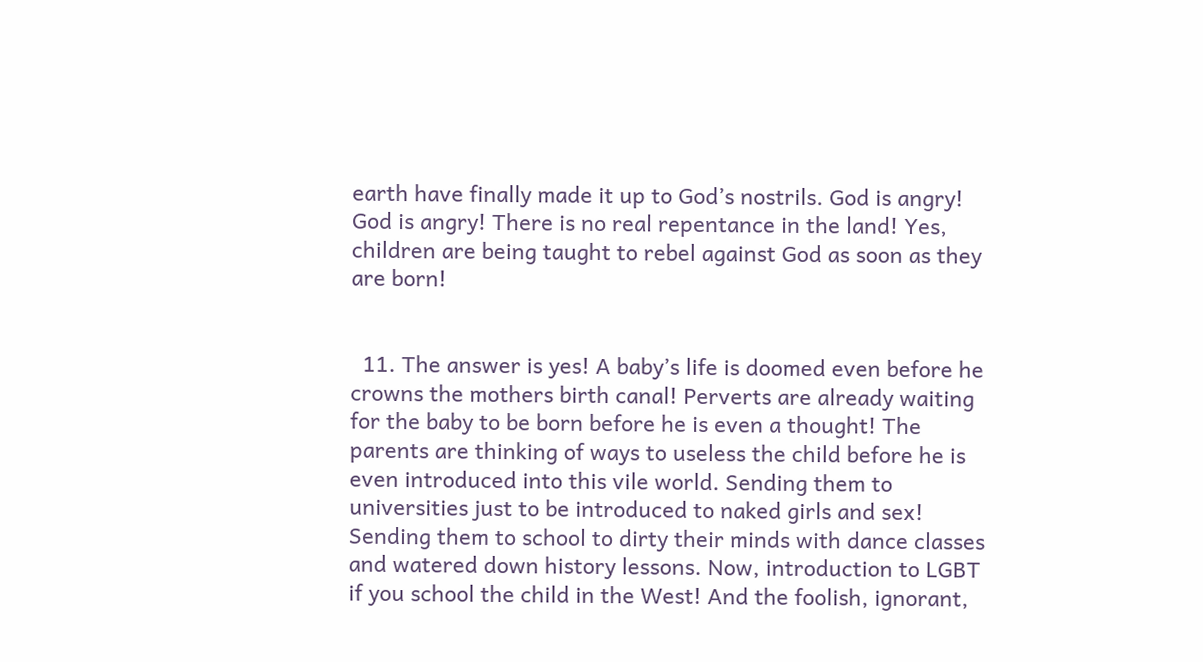earth have finally made it up to God’s nostrils. God is angry! God is angry! There is no real repentance in the land! Yes, children are being taught to rebel against God as soon as they are born!


  11. The answer is yes! A baby’s life is doomed even before he crowns the mothers birth canal! Perverts are already waiting for the baby to be born before he is even a thought! The parents are thinking of ways to useless the child before he is even introduced into this vile world. Sending them to universities just to be introduced to naked girls and sex! Sending them to school to dirty their minds with dance classes and watered down history lessons. Now, introduction to LGBT if you school the child in the West! And the foolish, ignorant,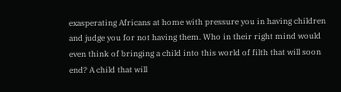exasperating Africans at home with pressure you in having children and judge you for not having them. Who in their right mind would even think of bringing a child into this world of filth that will soon end? A child that will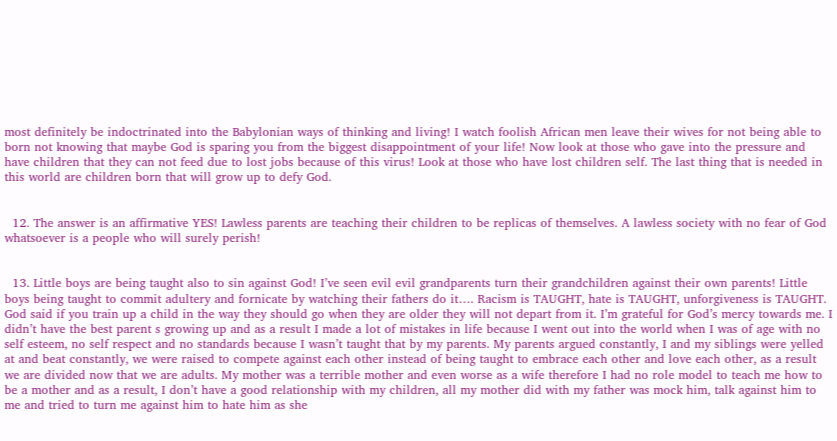most definitely be indoctrinated into the Babylonian ways of thinking and living! I watch foolish African men leave their wives for not being able to born not knowing that maybe God is sparing you from the biggest disappointment of your life! Now look at those who gave into the pressure and have children that they can not feed due to lost jobs because of this virus! Look at those who have lost children self. The last thing that is needed in this world are children born that will grow up to defy God.


  12. The answer is an affirmative YES! Lawless parents are teaching their children to be replicas of themselves. A lawless society with no fear of God whatsoever is a people who will surely perish!


  13. Little boys are being taught also to sin against God! I’ve seen evil evil grandparents turn their grandchildren against their own parents! Little boys being taught to commit adultery and fornicate by watching their fathers do it…. Racism is TAUGHT, hate is TAUGHT, unforgiveness is TAUGHT. God said if you train up a child in the way they should go when they are older they will not depart from it. I’m grateful for God’s mercy towards me. I didn’t have the best parent s growing up and as a result I made a lot of mistakes in life because I went out into the world when I was of age with no self esteem, no self respect and no standards because I wasn’t taught that by my parents. My parents argued constantly, I and my siblings were yelled at and beat constantly, we were raised to compete against each other instead of being taught to embrace each other and love each other, as a result we are divided now that we are adults. My mother was a terrible mother and even worse as a wife therefore I had no role model to teach me how to be a mother and as a result, I don’t have a good relationship with my children, all my mother did with my father was mock him, talk against him to me and tried to turn me against him to hate him as she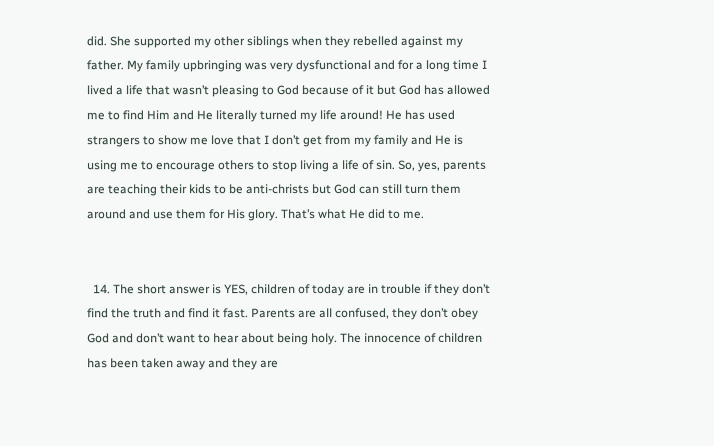did. She supported my other siblings when they rebelled against my father. My family upbringing was very dysfunctional and for a long time I lived a life that wasn’t pleasing to God because of it but God has allowed me to find Him and He literally turned my life around! He has used strangers to show me love that I don’t get from my family and He is using me to encourage others to stop living a life of sin. So, yes, parents are teaching their kids to be anti-christs but God can still turn them around and use them for His glory. That’s what He did to me.


  14. The short answer is YES, children of today are in trouble if they don’t find the truth and find it fast. Parents are all confused, they don’t obey God and don’t want to hear about being holy. The innocence of children has been taken away and they are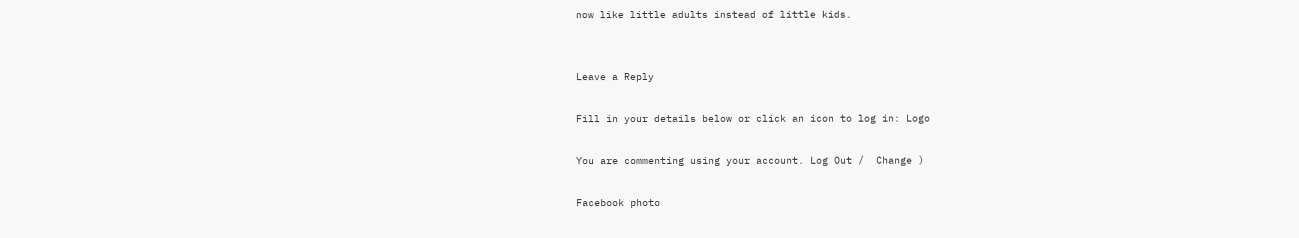now like little adults instead of little kids.


Leave a Reply

Fill in your details below or click an icon to log in: Logo

You are commenting using your account. Log Out /  Change )

Facebook photo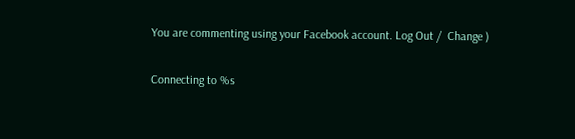You are commenting using your Facebook account. Log Out /  Change )

Connecting to %s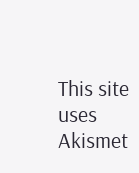This site uses Akismet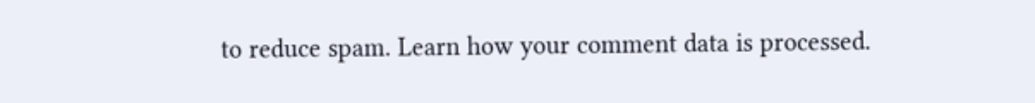to reduce spam. Learn how your comment data is processed.